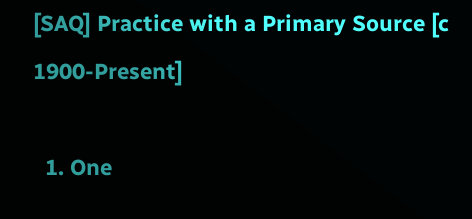[SAQ] Practice with a Primary Source [c 1900-Present]

  1. One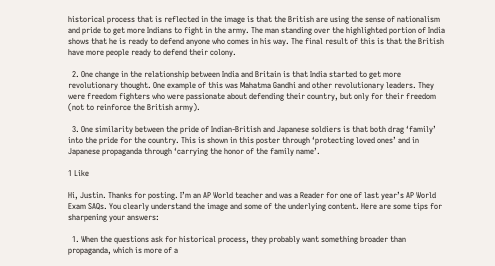historical process that is reflected in the image is that the British are using the sense of nationalism and pride to get more Indians to fight in the army. The man standing over the highlighted portion of India shows that he is ready to defend anyone who comes in his way. The final result of this is that the British have more people ready to defend their colony.

  2. One change in the relationship between India and Britain is that India started to get more revolutionary thought. One example of this was Mahatma Gandhi and other revolutionary leaders. They were freedom fighters who were passionate about defending their country, but only for their freedom (not to reinforce the British army).

  3. One similarity between the pride of Indian-British and Japanese soldiers is that both drag ‘family’ into the pride for the country. This is shown in this poster through ‘protecting loved ones’ and in Japanese propaganda through ‘carrying the honor of the family name’.

1 Like

Hi, Justin. Thanks for posting. I’m an AP World teacher and was a Reader for one of last year’s AP World Exam SAQs. You clearly understand the image and some of the underlying content. Here are some tips for sharpening your answers:

  1. When the questions ask for historical process, they probably want something broader than propaganda, which is more of a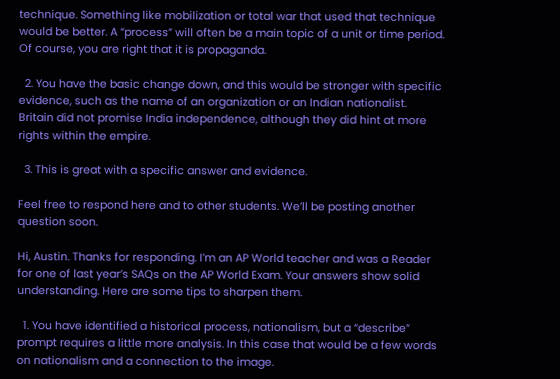technique. Something like mobilization or total war that used that technique would be better. A “process” will often be a main topic of a unit or time period. Of course, you are right that it is propaganda.

  2. You have the basic change down, and this would be stronger with specific evidence, such as the name of an organization or an Indian nationalist. Britain did not promise India independence, although they did hint at more rights within the empire.

  3. This is great with a specific answer and evidence.

Feel free to respond here and to other students. We’ll be posting another question soon.

Hi, Austin. Thanks for responding. I’m an AP World teacher and was a Reader for one of last year’s SAQs on the AP World Exam. Your answers show solid understanding. Here are some tips to sharpen them.

  1. You have identified a historical process, nationalism, but a “describe” prompt requires a little more analysis. In this case that would be a few words on nationalism and a connection to the image.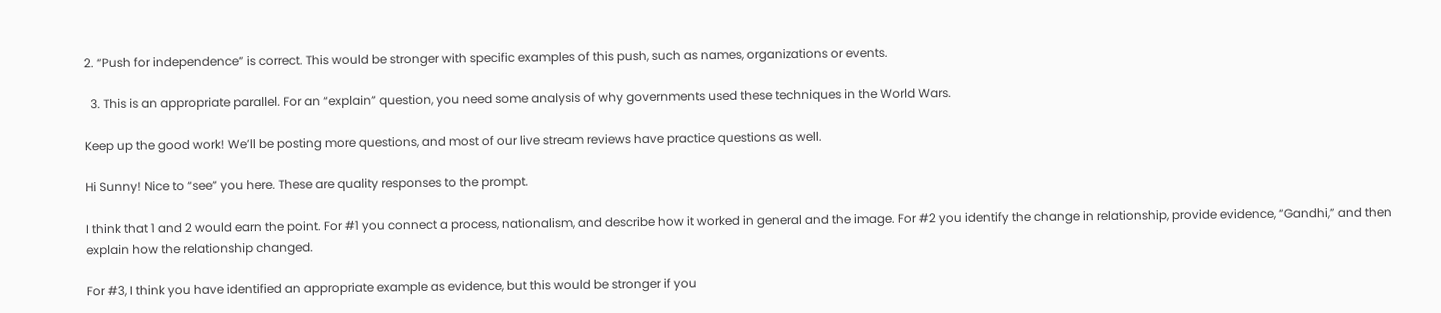2. “Push for independence” is correct. This would be stronger with specific examples of this push, such as names, organizations or events.

  3. This is an appropriate parallel. For an “explain” question, you need some analysis of why governments used these techniques in the World Wars.

Keep up the good work! We’ll be posting more questions, and most of our live stream reviews have practice questions as well.

Hi Sunny! Nice to “see” you here. These are quality responses to the prompt.

I think that 1 and 2 would earn the point. For #1 you connect a process, nationalism, and describe how it worked in general and the image. For #2 you identify the change in relationship, provide evidence, “Gandhi,” and then explain how the relationship changed.

For #3, I think you have identified an appropriate example as evidence, but this would be stronger if you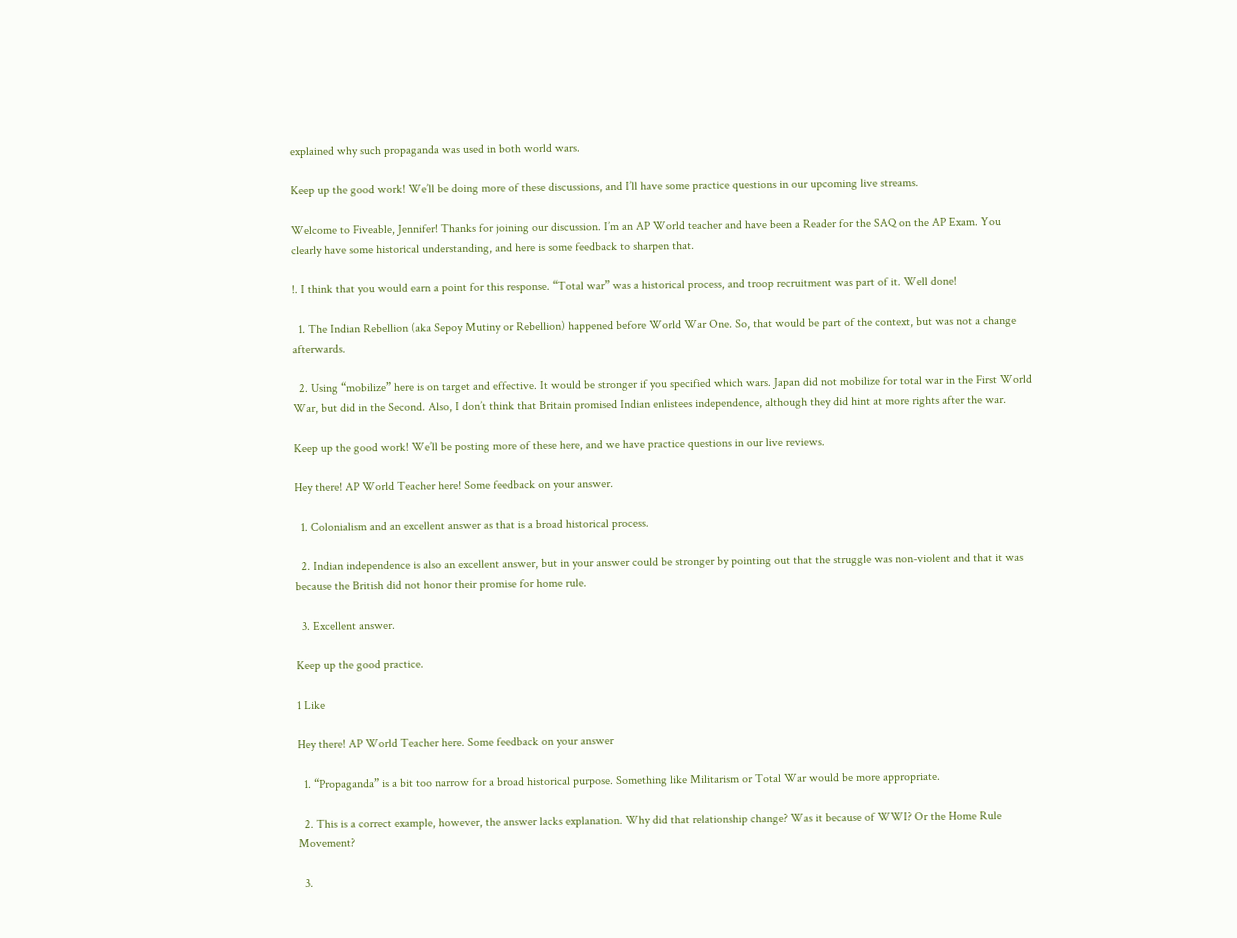explained why such propaganda was used in both world wars.

Keep up the good work! We’ll be doing more of these discussions, and I’ll have some practice questions in our upcoming live streams.

Welcome to Fiveable, Jennifer! Thanks for joining our discussion. I’m an AP World teacher and have been a Reader for the SAQ on the AP Exam. You clearly have some historical understanding, and here is some feedback to sharpen that.

!. I think that you would earn a point for this response. “Total war” was a historical process, and troop recruitment was part of it. Well done!

  1. The Indian Rebellion (aka Sepoy Mutiny or Rebellion) happened before World War One. So, that would be part of the context, but was not a change afterwards.

  2. Using “mobilize” here is on target and effective. It would be stronger if you specified which wars. Japan did not mobilize for total war in the First World War, but did in the Second. Also, I don’t think that Britain promised Indian enlistees independence, although they did hint at more rights after the war.

Keep up the good work! We’ll be posting more of these here, and we have practice questions in our live reviews.

Hey there! AP World Teacher here! Some feedback on your answer.

  1. Colonialism and an excellent answer as that is a broad historical process.

  2. Indian independence is also an excellent answer, but in your answer could be stronger by pointing out that the struggle was non-violent and that it was because the British did not honor their promise for home rule.

  3. Excellent answer.

Keep up the good practice.

1 Like

Hey there! AP World Teacher here. Some feedback on your answer

  1. “Propaganda” is a bit too narrow for a broad historical purpose. Something like Militarism or Total War would be more appropriate.

  2. This is a correct example, however, the answer lacks explanation. Why did that relationship change? Was it because of WWI? Or the Home Rule Movement?

  3.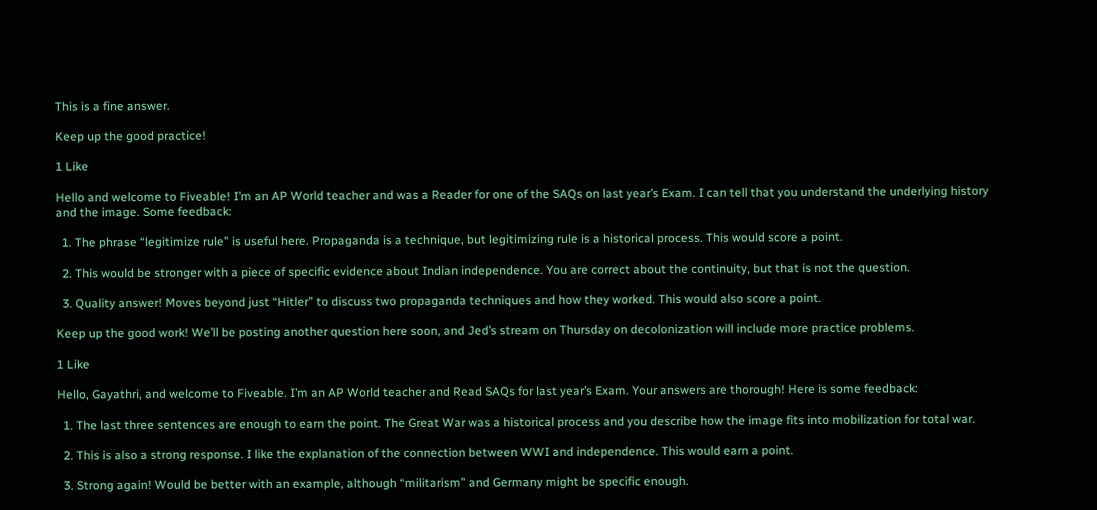This is a fine answer.

Keep up the good practice!

1 Like

Hello and welcome to Fiveable! I’m an AP World teacher and was a Reader for one of the SAQs on last year’s Exam. I can tell that you understand the underlying history and the image. Some feedback:

  1. The phrase “legitimize rule” is useful here. Propaganda is a technique, but legitimizing rule is a historical process. This would score a point.

  2. This would be stronger with a piece of specific evidence about Indian independence. You are correct about the continuity, but that is not the question.

  3. Quality answer! Moves beyond just “Hitler” to discuss two propaganda techniques and how they worked. This would also score a point.

Keep up the good work! We’ll be posting another question here soon, and Jed’s stream on Thursday on decolonization will include more practice problems.

1 Like

Hello, Gayathri, and welcome to Fiveable. I’m an AP World teacher and Read SAQs for last year’s Exam. Your answers are thorough! Here is some feedback:

  1. The last three sentences are enough to earn the point. The Great War was a historical process and you describe how the image fits into mobilization for total war.

  2. This is also a strong response. I like the explanation of the connection between WWI and independence. This would earn a point.

  3. Strong again! Would be better with an example, although “militarism” and Germany might be specific enough.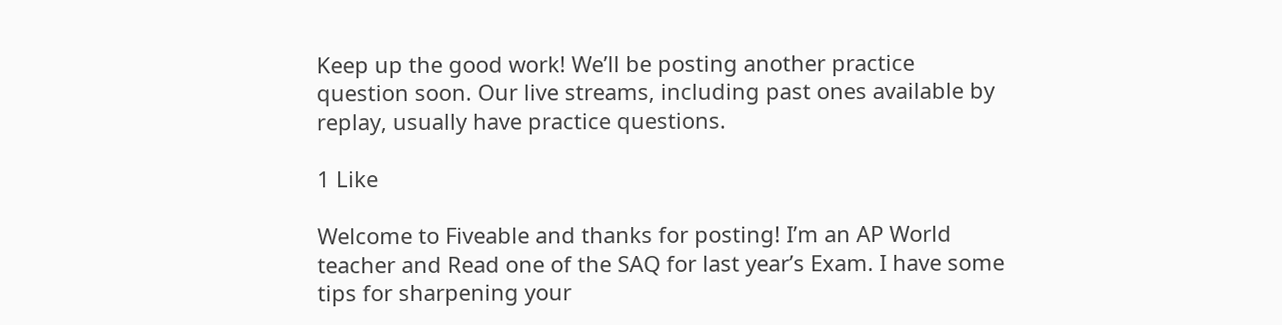Keep up the good work! We’ll be posting another practice question soon. Our live streams, including past ones available by replay, usually have practice questions.

1 Like

Welcome to Fiveable and thanks for posting! I’m an AP World teacher and Read one of the SAQ for last year’s Exam. I have some tips for sharpening your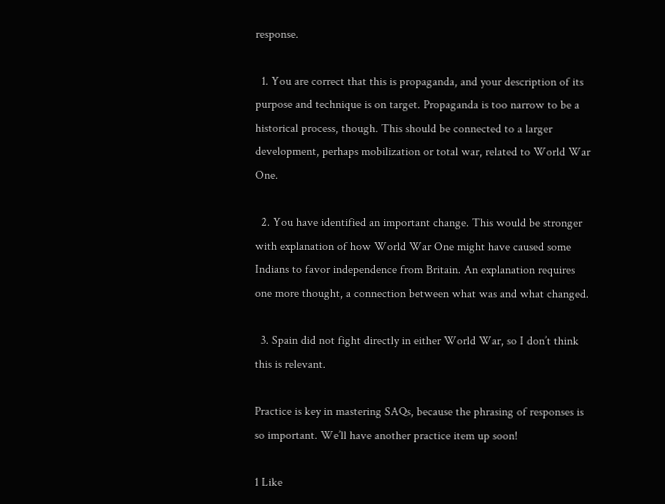response.

  1. You are correct that this is propaganda, and your description of its purpose and technique is on target. Propaganda is too narrow to be a historical process, though. This should be connected to a larger development, perhaps mobilization or total war, related to World War One.

  2. You have identified an important change. This would be stronger with explanation of how World War One might have caused some Indians to favor independence from Britain. An explanation requires one more thought, a connection between what was and what changed.

  3. Spain did not fight directly in either World War, so I don’t think this is relevant.

Practice is key in mastering SAQs, because the phrasing of responses is so important. We’ll have another practice item up soon!

1 Like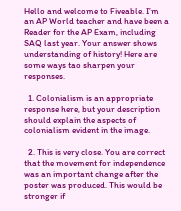Hello and welcome to Fiveable. I’m an AP World teacher and have been a Reader for the AP Exam, including SAQ last year. Your answer shows understanding of history! Here are some ways tao sharpen your responses.

  1. Colonialism is an appropriate response here, but your description should explain the aspects of colonialism evident in the image.

  2. This is very close. You are correct that the movement for independence was an important change after the poster was produced. This would be stronger if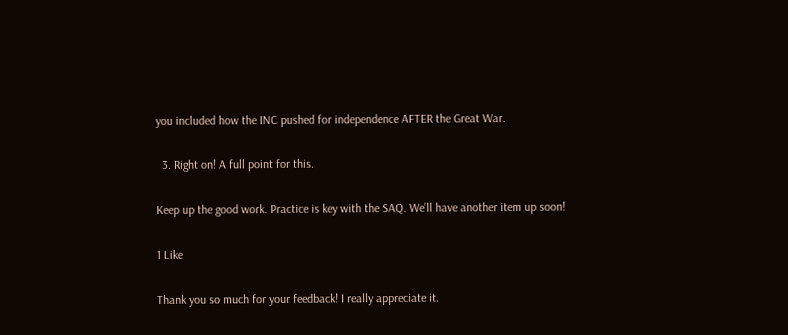you included how the INC pushed for independence AFTER the Great War.

  3. Right on! A full point for this.

Keep up the good work. Practice is key with the SAQ. We’ll have another item up soon!

1 Like

Thank you so much for your feedback! I really appreciate it.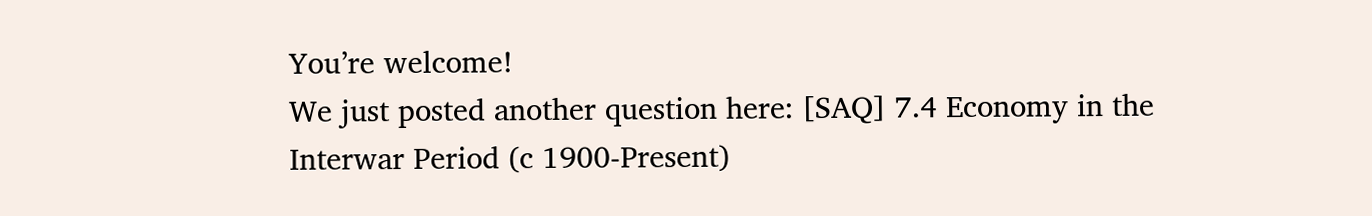You’re welcome!
We just posted another question here: [SAQ] 7.4 Economy in the Interwar Period (c 1900-Present)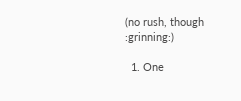(no rush, though :grinning:)

  1. One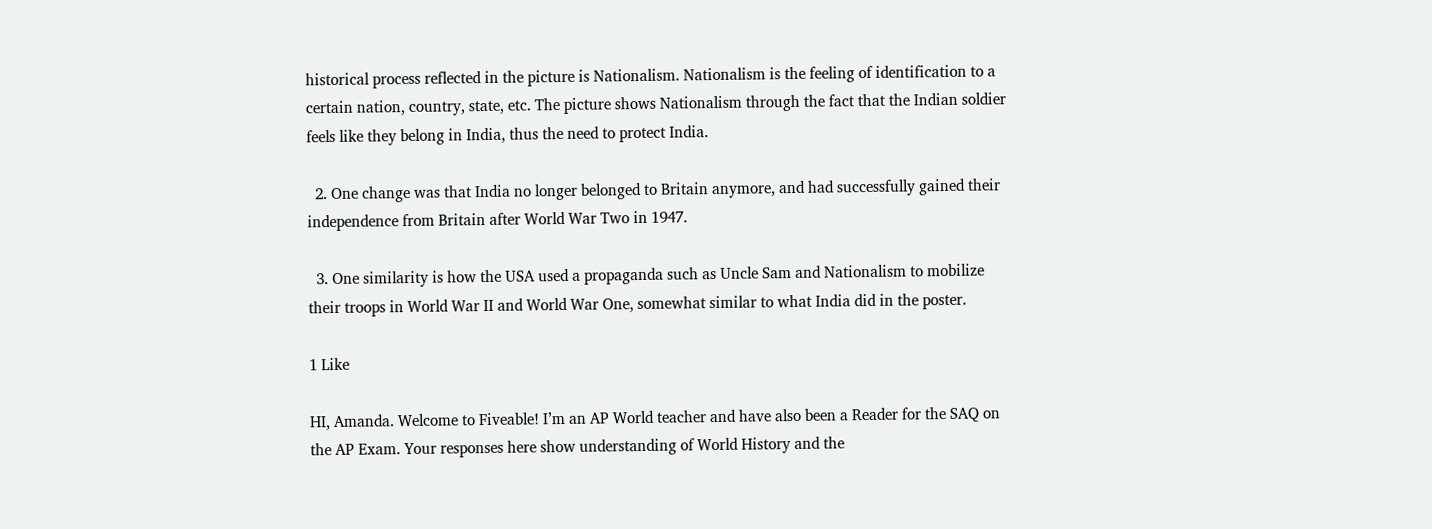historical process reflected in the picture is Nationalism. Nationalism is the feeling of identification to a certain nation, country, state, etc. The picture shows Nationalism through the fact that the Indian soldier feels like they belong in India, thus the need to protect India.

  2. One change was that India no longer belonged to Britain anymore, and had successfully gained their independence from Britain after World War Two in 1947.

  3. One similarity is how the USA used a propaganda such as Uncle Sam and Nationalism to mobilize their troops in World War II and World War One, somewhat similar to what India did in the poster.

1 Like

HI, Amanda. Welcome to Fiveable! I’m an AP World teacher and have also been a Reader for the SAQ on the AP Exam. Your responses here show understanding of World History and the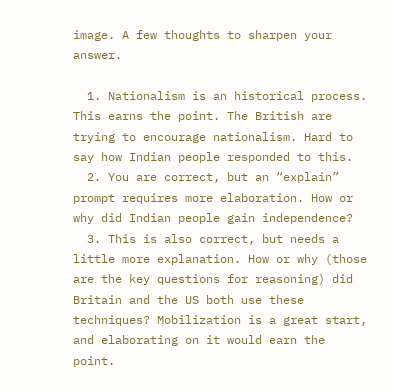image. A few thoughts to sharpen your answer.

  1. Nationalism is an historical process. This earns the point. The British are trying to encourage nationalism. Hard to say how Indian people responded to this.
  2. You are correct, but an “explain” prompt requires more elaboration. How or why did Indian people gain independence?
  3. This is also correct, but needs a little more explanation. How or why (those are the key questions for reasoning) did Britain and the US both use these techniques? Mobilization is a great start, and elaborating on it would earn the point.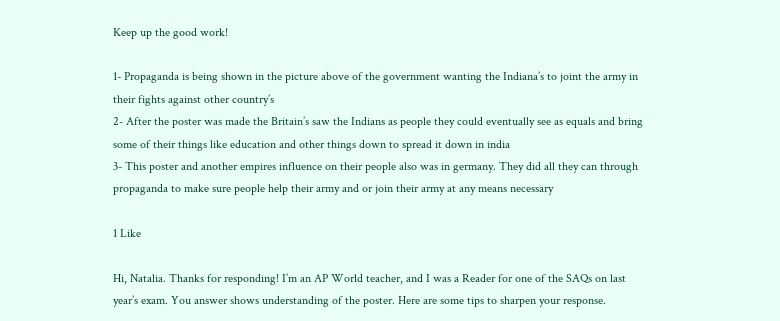Keep up the good work!

1- Propaganda is being shown in the picture above of the government wanting the Indiana’s to joint the army in their fights against other country’s
2- After the poster was made the Britain’s saw the Indians as people they could eventually see as equals and bring some of their things like education and other things down to spread it down in india
3- This poster and another empires influence on their people also was in germany. They did all they can through propaganda to make sure people help their army and or join their army at any means necessary

1 Like

Hi, Natalia. Thanks for responding! I’m an AP World teacher, and I was a Reader for one of the SAQs on last year’s exam. You answer shows understanding of the poster. Here are some tips to sharpen your response.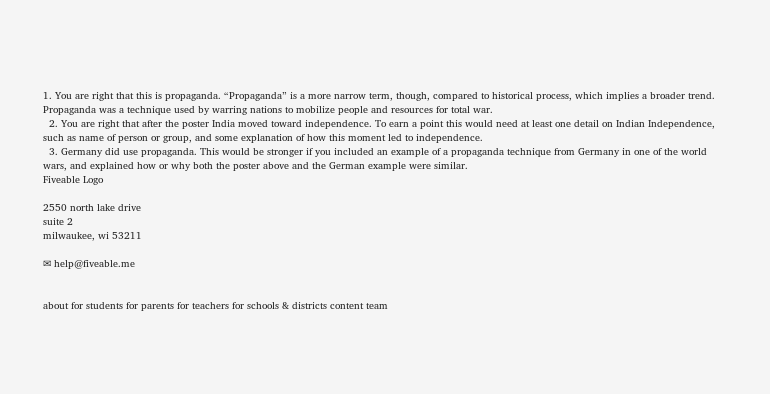1. You are right that this is propaganda. “Propaganda” is a more narrow term, though, compared to historical process, which implies a broader trend. Propaganda was a technique used by warring nations to mobilize people and resources for total war.
  2. You are right that after the poster India moved toward independence. To earn a point this would need at least one detail on Indian Independence, such as name of person or group, and some explanation of how this moment led to independence.
  3. Germany did use propaganda. This would be stronger if you included an example of a propaganda technique from Germany in one of the world wars, and explained how or why both the poster above and the German example were similar.
Fiveable Logo

2550 north lake drive
suite 2
milwaukee, wi 53211

✉ help@fiveable.me


about for students for parents for teachers for schools & districts content team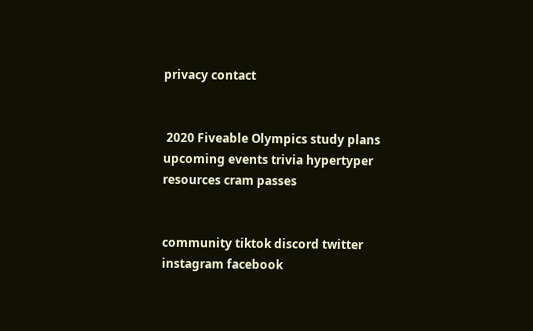privacy contact


 2020 Fiveable Olympics study plans upcoming events trivia hypertyper resources cram passes


community tiktok discord twitter instagram facebook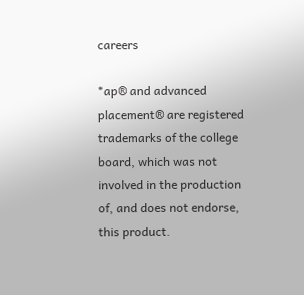careers

*ap® and advanced placement® are registered trademarks of the college board, which was not involved in the production of, and does not endorse, this product.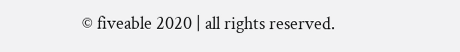© fiveable 2020 | all rights reserved.